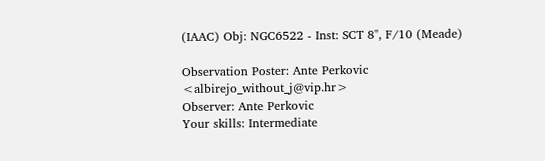(IAAC) Obj: NGC6522 - Inst: SCT 8", F/10 (Meade)

Observation Poster: Ante Perkovic  <albirejo_without_j@vip.hr>
Observer: Ante Perkovic
Your skills: Intermediate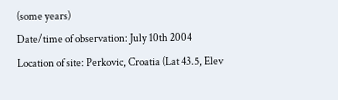(some years)
Date/time of observation: July 10th 2004
Location of site: Perkovic, Croatia (Lat 43.5, Elev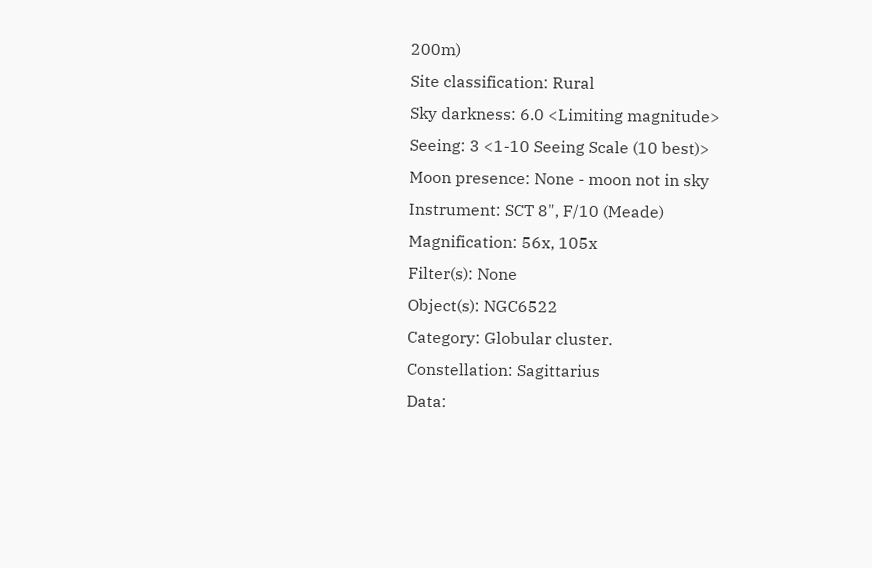200m)
Site classification: Rural
Sky darkness: 6.0 <Limiting magnitude>
Seeing: 3 <1-10 Seeing Scale (10 best)>
Moon presence: None - moon not in sky
Instrument: SCT 8", F/10 (Meade)
Magnification: 56x, 105x
Filter(s): None
Object(s): NGC6522
Category: Globular cluster.
Constellation: Sagittarius
Data: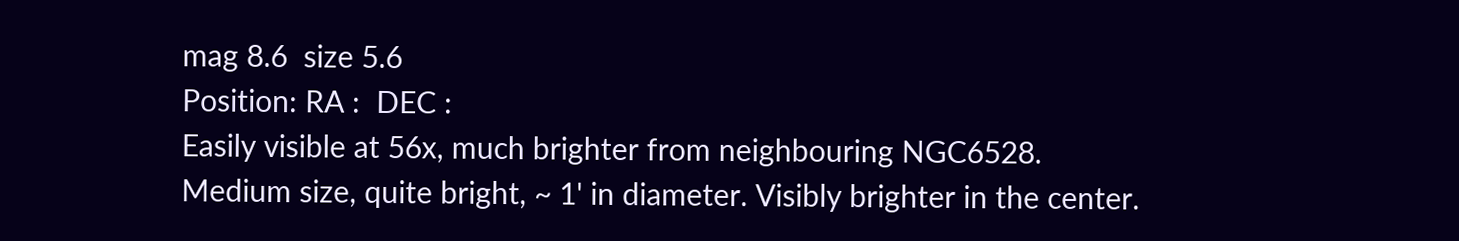mag 8.6  size 5.6
Position: RA :  DEC :
Easily visible at 56x, much brighter from neighbouring NGC6528.
Medium size, quite bright, ~ 1' in diameter. Visibly brighter in the center.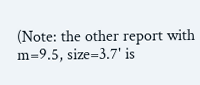(Note: the other report with m=9.5, size=3.7' is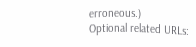erroneous.)
Optional related URLs: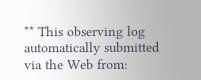** This observing log automatically submitted via the Web from: